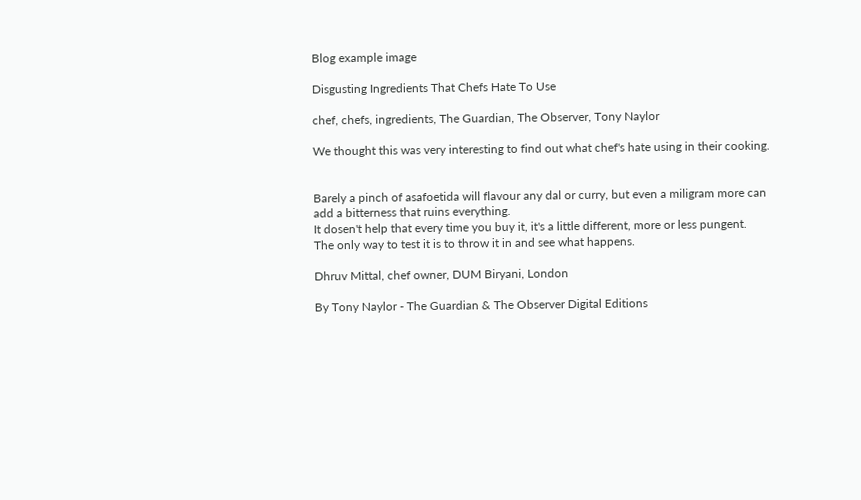Blog example image

Disgusting Ingredients That Chefs Hate To Use

chef, chefs, ingredients, The Guardian, The Observer, Tony Naylor

We thought this was very interesting to find out what chef's hate using in their cooking.


Barely a pinch of asafoetida will flavour any dal or curry, but even a miligram more can add a bitterness that ruins everything.
It dosen't help that every time you buy it, it's a little different, more or less pungent.
The only way to test it is to throw it in and see what happens.

Dhruv Mittal, chef owner, DUM Biryani, London

By Tony Naylor - The Guardian & The Observer Digital Editions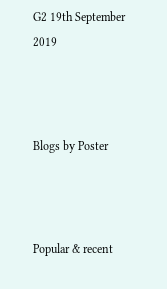G2 19th September 2019



Blogs by Poster



Popular & recent